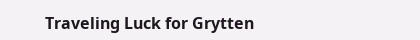Traveling Luck for Grytten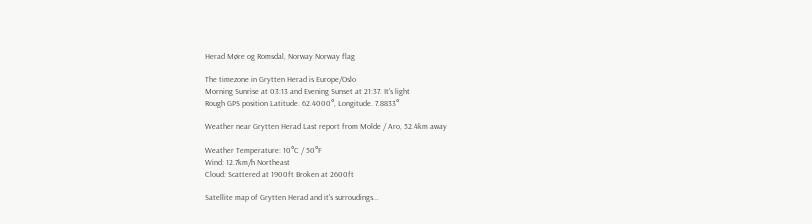Herad Møre og Romsdal, Norway Norway flag

The timezone in Grytten Herad is Europe/Oslo
Morning Sunrise at 03:13 and Evening Sunset at 21:37. It's light
Rough GPS position Latitude. 62.4000°, Longitude. 7.8833°

Weather near Grytten Herad Last report from Molde / Aro, 52.4km away

Weather Temperature: 10°C / 50°F
Wind: 12.7km/h Northeast
Cloud: Scattered at 1900ft Broken at 2600ft

Satellite map of Grytten Herad and it's surroudings...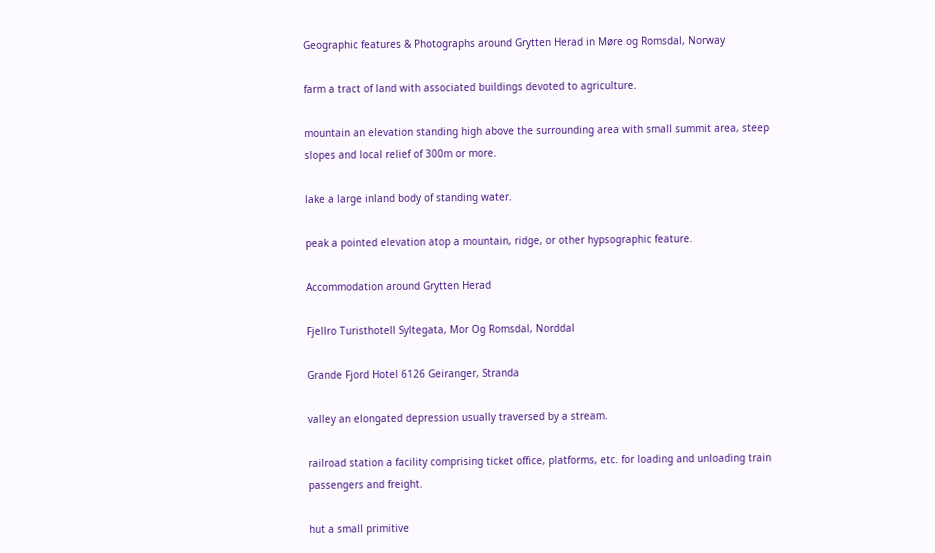Geographic features & Photographs around Grytten Herad in Møre og Romsdal, Norway

farm a tract of land with associated buildings devoted to agriculture.

mountain an elevation standing high above the surrounding area with small summit area, steep slopes and local relief of 300m or more.

lake a large inland body of standing water.

peak a pointed elevation atop a mountain, ridge, or other hypsographic feature.

Accommodation around Grytten Herad

Fjellro Turisthotell Syltegata, Mor Og Romsdal, Norddal

Grande Fjord Hotel 6126 Geiranger, Stranda

valley an elongated depression usually traversed by a stream.

railroad station a facility comprising ticket office, platforms, etc. for loading and unloading train passengers and freight.

hut a small primitive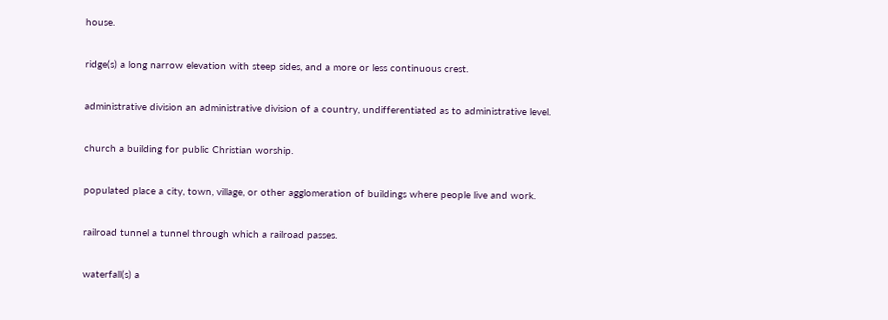house.

ridge(s) a long narrow elevation with steep sides, and a more or less continuous crest.

administrative division an administrative division of a country, undifferentiated as to administrative level.

church a building for public Christian worship.

populated place a city, town, village, or other agglomeration of buildings where people live and work.

railroad tunnel a tunnel through which a railroad passes.

waterfall(s) a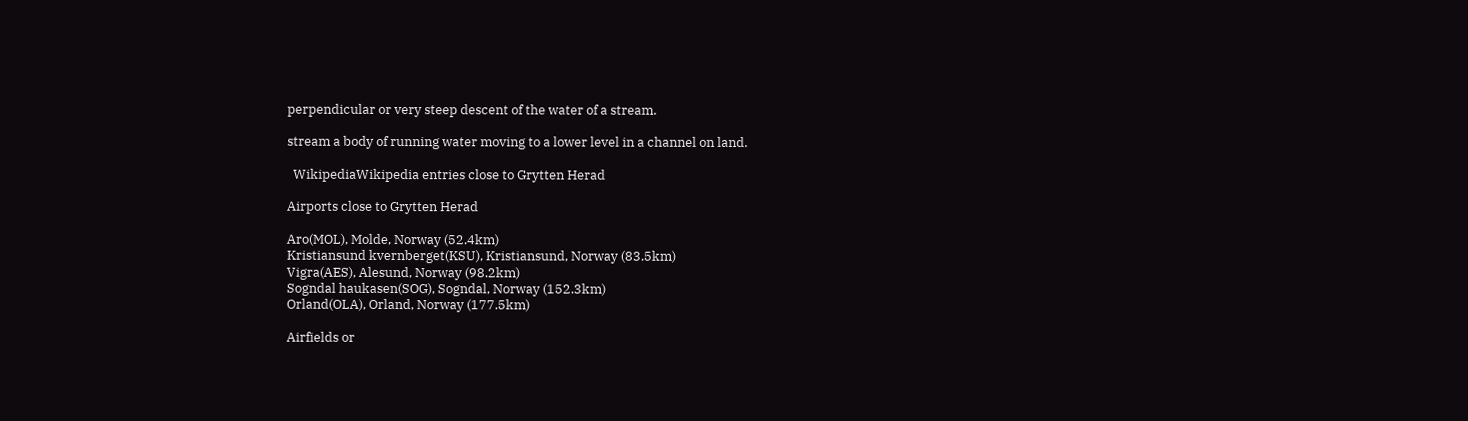perpendicular or very steep descent of the water of a stream.

stream a body of running water moving to a lower level in a channel on land.

  WikipediaWikipedia entries close to Grytten Herad

Airports close to Grytten Herad

Aro(MOL), Molde, Norway (52.4km)
Kristiansund kvernberget(KSU), Kristiansund, Norway (83.5km)
Vigra(AES), Alesund, Norway (98.2km)
Sogndal haukasen(SOG), Sogndal, Norway (152.3km)
Orland(OLA), Orland, Norway (177.5km)

Airfields or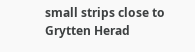small strips close to Grytten Herad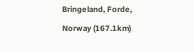Bringeland, Forde, Norway (167.1km)